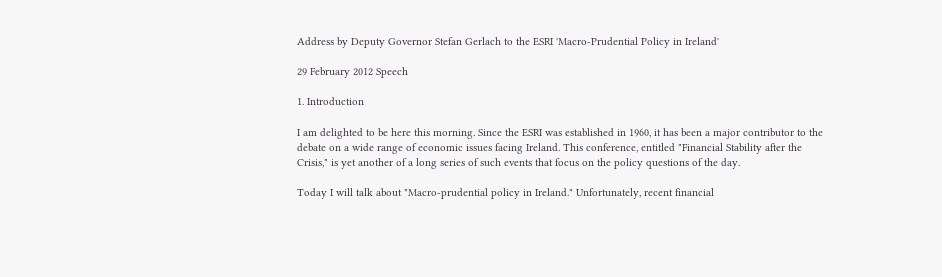Address by Deputy Governor Stefan Gerlach to the ESRI 'Macro-Prudential Policy in Ireland'

29 February 2012 Speech

1. Introduction

I am delighted to be here this morning. Since the ESRI was established in 1960, it has been a major contributor to the debate on a wide range of economic issues facing Ireland. This conference, entitled "Financial Stability after the Crisis," is yet another of a long series of such events that focus on the policy questions of the day.

Today I will talk about "Macro-prudential policy in Ireland." Unfortunately, recent financial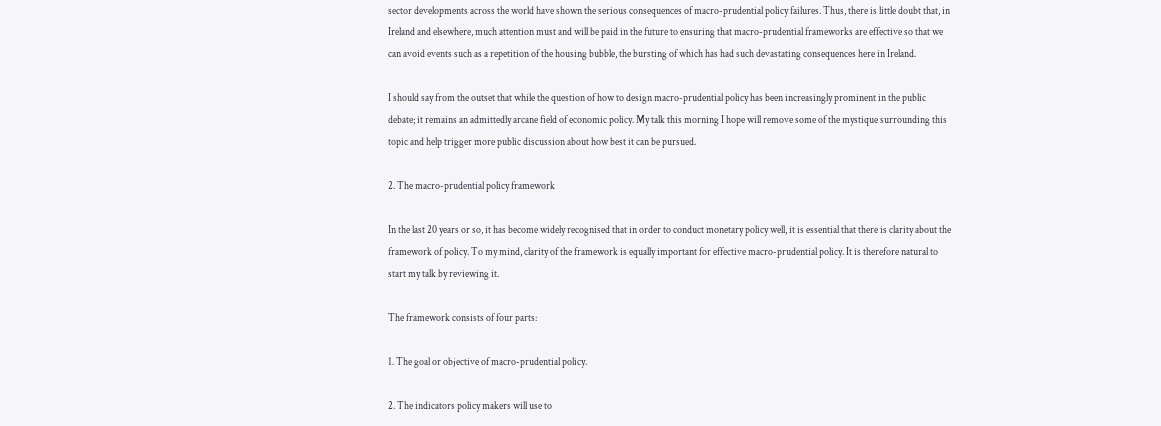sector developments across the world have shown the serious consequences of macro-prudential policy failures. Thus, there is little doubt that, in Ireland and elsewhere, much attention must and will be paid in the future to ensuring that macro-prudential frameworks are effective so that we can avoid events such as a repetition of the housing bubble, the bursting of which has had such devastating consequences here in Ireland.

I should say from the outset that while the question of how to design macro-prudential policy has been increasingly prominent in the public debate; it remains an admittedly arcane field of economic policy. My talk this morning I hope will remove some of the mystique surrounding this topic and help trigger more public discussion about how best it can be pursued.

2. The macro-prudential policy framework

In the last 20 years or so, it has become widely recognised that in order to conduct monetary policy well, it is essential that there is clarity about the framework of policy. To my mind, clarity of the framework is equally important for effective macro-prudential policy. It is therefore natural to start my talk by reviewing it.

The framework consists of four parts:

1. The goal or objective of macro-prudential policy.

2. The indicators policy makers will use to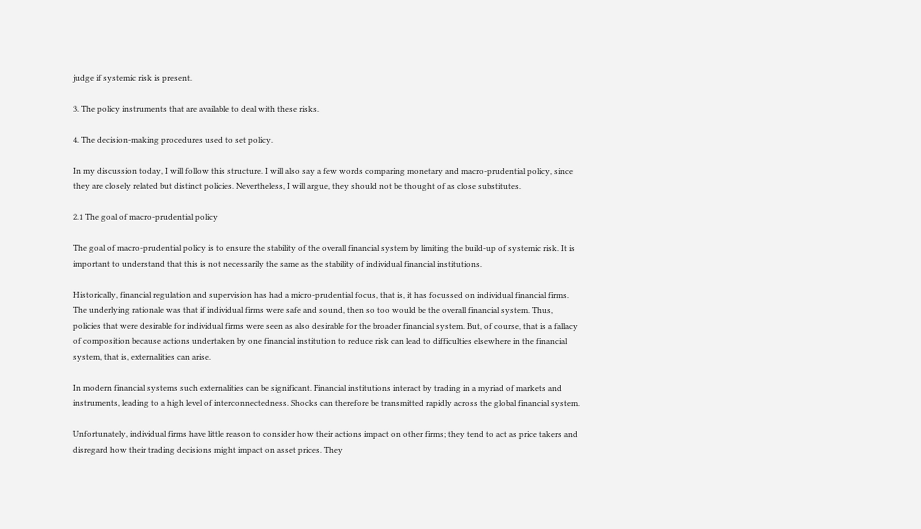judge if systemic risk is present.

3. The policy instruments that are available to deal with these risks.

4. The decision-making procedures used to set policy.

In my discussion today, I will follow this structure. I will also say a few words comparing monetary and macro-prudential policy, since they are closely related but distinct policies. Nevertheless, I will argue, they should not be thought of as close substitutes.

2.1 The goal of macro-prudential policy

The goal of macro-prudential policy is to ensure the stability of the overall financial system by limiting the build-up of systemic risk. It is important to understand that this is not necessarily the same as the stability of individual financial institutions.

Historically, financial regulation and supervision has had a micro-prudential focus, that is, it has focussed on individual financial firms. The underlying rationale was that if individual firms were safe and sound, then so too would be the overall financial system. Thus, policies that were desirable for individual firms were seen as also desirable for the broader financial system. But, of course, that is a fallacy of composition because actions undertaken by one financial institution to reduce risk can lead to difficulties elsewhere in the financial system, that is, externalities can arise.

In modern financial systems such externalities can be significant. Financial institutions interact by trading in a myriad of markets and instruments, leading to a high level of interconnectedness. Shocks can therefore be transmitted rapidly across the global financial system.

Unfortunately, individual firms have little reason to consider how their actions impact on other firms; they tend to act as price takers and disregard how their trading decisions might impact on asset prices. They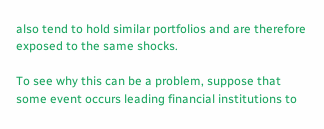also tend to hold similar portfolios and are therefore exposed to the same shocks.

To see why this can be a problem, suppose that some event occurs leading financial institutions to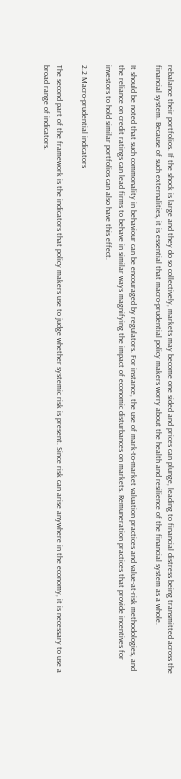rebalance their portfolios. If the shock is large and they do so collectively, markets may become one sided and prices can plunge, leading to financial distress being transmitted across the financial system. Because of such externalities, it is essential that macro-prudential policy makers worry about the health and resilience of the financial system as a whole.

It should be noted that such commonality in behaviour can be encouraged by regulators. For instance, the use of mark-to-market valuation practices and value-at-risk methodologies, and the reliance on credit ratings can lead firms to behave in similar ways magnifying the impact of economic disturbances on markets. Remuneration practices that provide incentives for investors to hold similar portfolios can also have this effect.

2.2 Macro-prudential indicators

The second part of the framework is the indicators that policy makers use to judge whether systemic risk is present. Since risk can arise anywhere in the economy, it is necessary to use a broad range of indicators.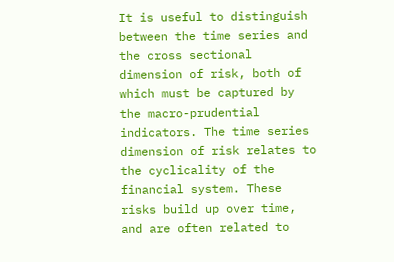It is useful to distinguish between the time series and the cross sectional dimension of risk, both of which must be captured by the macro-prudential indicators. The time series dimension of risk relates to the cyclicality of the financial system. These risks build up over time, and are often related to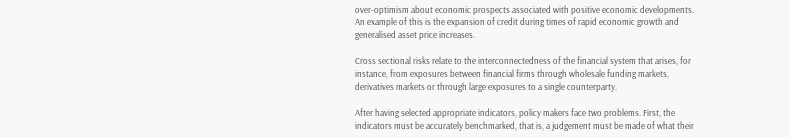over-optimism about economic prospects associated with positive economic developments. An example of this is the expansion of credit during times of rapid economic growth and generalised asset price increases.

Cross sectional risks relate to the interconnectedness of the financial system that arises, for instance, from exposures between financial firms through wholesale funding markets, derivatives markets or through large exposures to a single counterparty.

After having selected appropriate indicators, policy makers face two problems. First, the indicators must be accurately benchmarked, that is, a judgement must be made of what their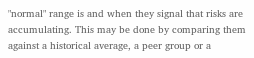"normal" range is and when they signal that risks are accumulating. This may be done by comparing them against a historical average, a peer group or a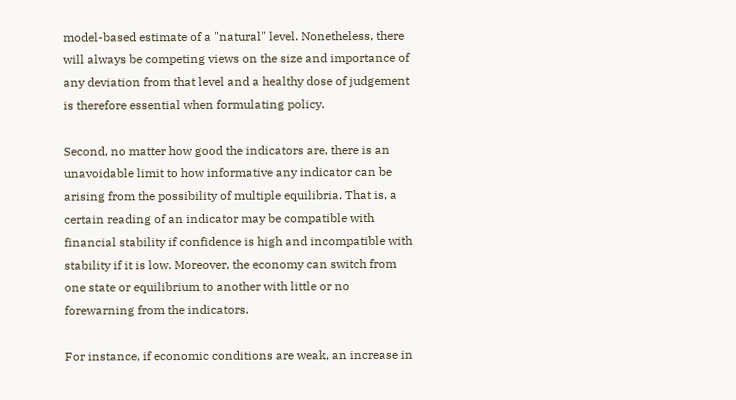model-based estimate of a "natural" level. Nonetheless, there will always be competing views on the size and importance of any deviation from that level and a healthy dose of judgement is therefore essential when formulating policy.

Second, no matter how good the indicators are, there is an unavoidable limit to how informative any indicator can be arising from the possibility of multiple equilibria. That is, a certain reading of an indicator may be compatible with financial stability if confidence is high and incompatible with stability if it is low. Moreover, the economy can switch from one state or equilibrium to another with little or no forewarning from the indicators.

For instance, if economic conditions are weak, an increase in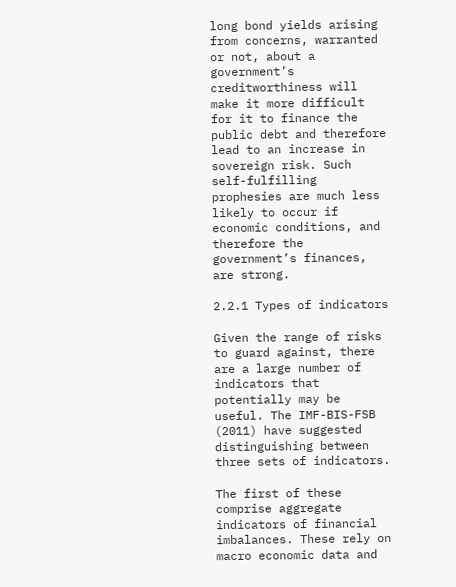long bond yields arising from concerns, warranted or not, about a government’s creditworthiness will make it more difficult for it to finance the public debt and therefore lead to an increase in sovereign risk. Such self-fulfilling prophesies are much less likely to occur if economic conditions, and therefore the government’s finances, are strong.

2.2.1 Types of indicators

Given the range of risks to guard against, there are a large number of indicators that potentially may be useful. The IMF-BIS-FSB (2011) have suggested distinguishing between three sets of indicators.

The first of these comprise aggregate indicators of financial imbalances. These rely on macro economic data and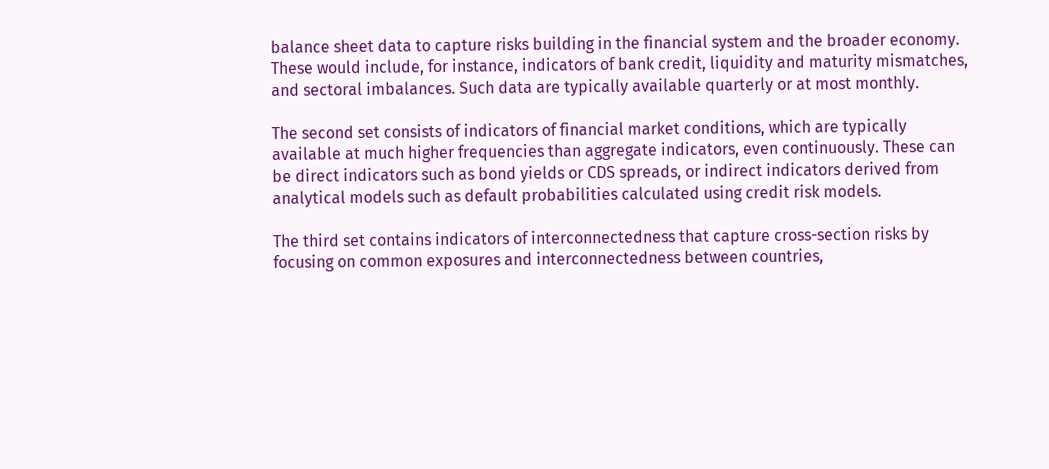balance sheet data to capture risks building in the financial system and the broader economy. These would include, for instance, indicators of bank credit, liquidity and maturity mismatches, and sectoral imbalances. Such data are typically available quarterly or at most monthly.

The second set consists of indicators of financial market conditions, which are typically available at much higher frequencies than aggregate indicators, even continuously. These can be direct indicators such as bond yields or CDS spreads, or indirect indicators derived from analytical models such as default probabilities calculated using credit risk models.

The third set contains indicators of interconnectedness that capture cross-section risks by focusing on common exposures and interconnectedness between countries,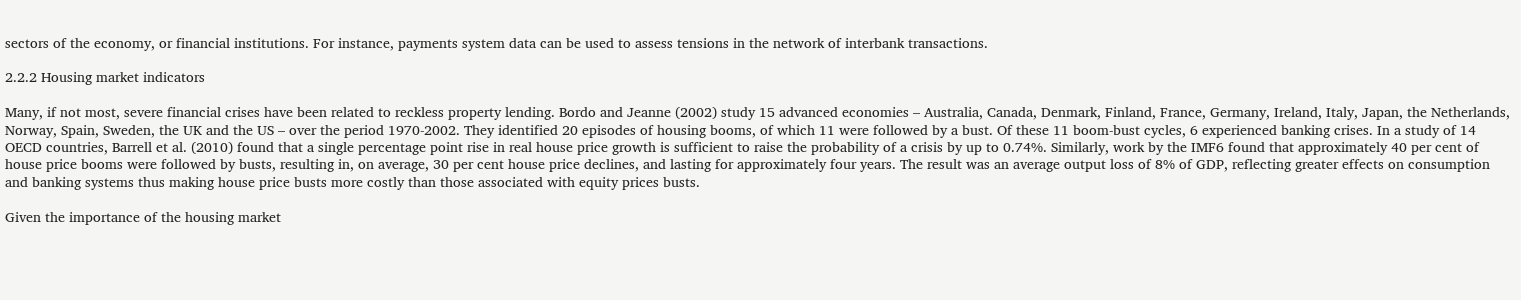sectors of the economy, or financial institutions. For instance, payments system data can be used to assess tensions in the network of interbank transactions.

2.2.2 Housing market indicators

Many, if not most, severe financial crises have been related to reckless property lending. Bordo and Jeanne (2002) study 15 advanced economies – Australia, Canada, Denmark, Finland, France, Germany, Ireland, Italy, Japan, the Netherlands, Norway, Spain, Sweden, the UK and the US – over the period 1970-2002. They identified 20 episodes of housing booms, of which 11 were followed by a bust. Of these 11 boom-bust cycles, 6 experienced banking crises. In a study of 14 OECD countries, Barrell et al. (2010) found that a single percentage point rise in real house price growth is sufficient to raise the probability of a crisis by up to 0.74%. Similarly, work by the IMF6 found that approximately 40 per cent of house price booms were followed by busts, resulting in, on average, 30 per cent house price declines, and lasting for approximately four years. The result was an average output loss of 8% of GDP, reflecting greater effects on consumption and banking systems thus making house price busts more costly than those associated with equity prices busts.

Given the importance of the housing market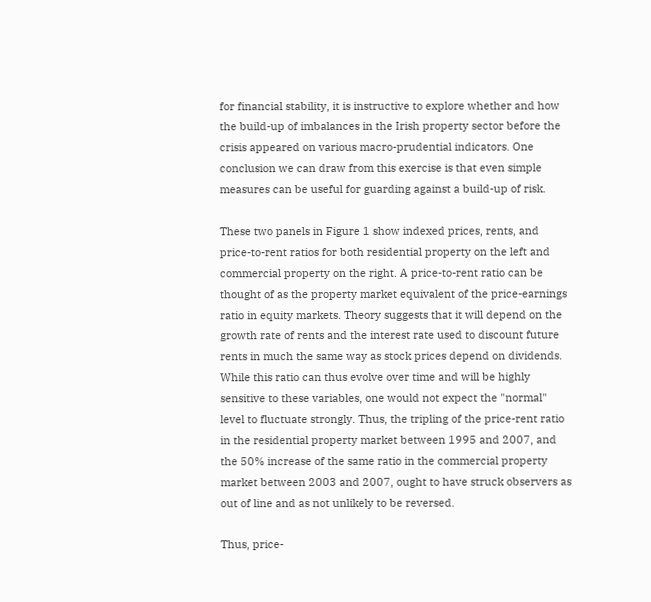for financial stability, it is instructive to explore whether and how the build-up of imbalances in the Irish property sector before the crisis appeared on various macro-prudential indicators. One conclusion we can draw from this exercise is that even simple measures can be useful for guarding against a build-up of risk.

These two panels in Figure 1 show indexed prices, rents, and price-to-rent ratios for both residential property on the left and commercial property on the right. A price-to-rent ratio can be thought of as the property market equivalent of the price-earnings ratio in equity markets. Theory suggests that it will depend on the growth rate of rents and the interest rate used to discount future rents in much the same way as stock prices depend on dividends. While this ratio can thus evolve over time and will be highly sensitive to these variables, one would not expect the "normal" level to fluctuate strongly. Thus, the tripling of the price-rent ratio in the residential property market between 1995 and 2007, and the 50% increase of the same ratio in the commercial property market between 2003 and 2007, ought to have struck observers as out of line and as not unlikely to be reversed.

Thus, price-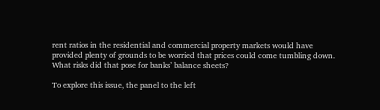rent ratios in the residential and commercial property markets would have provided plenty of grounds to be worried that prices could come tumbling down. What risks did that pose for banks’ balance sheets?

To explore this issue, the panel to the left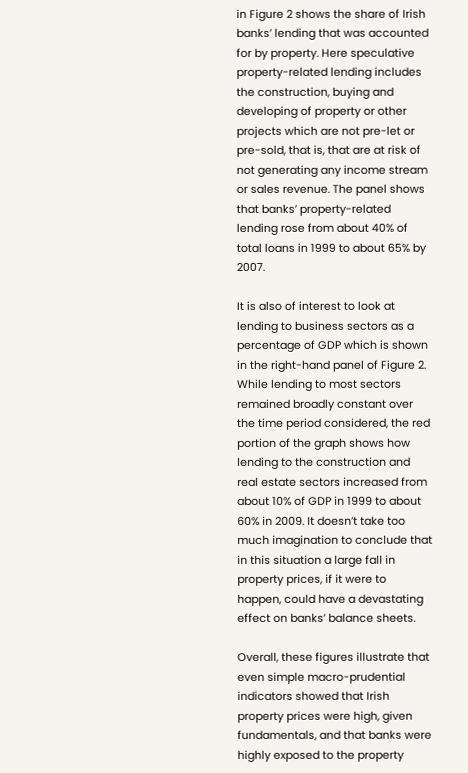in Figure 2 shows the share of Irish banks’ lending that was accounted for by property. Here speculative property-related lending includes the construction, buying and developing of property or other projects which are not pre-let or pre-sold, that is, that are at risk of not generating any income stream or sales revenue. The panel shows that banks’ property-related lending rose from about 40% of total loans in 1999 to about 65% by 2007.

It is also of interest to look at lending to business sectors as a percentage of GDP which is shown in the right-hand panel of Figure 2. While lending to most sectors remained broadly constant over the time period considered, the red portion of the graph shows how lending to the construction and real estate sectors increased from about 10% of GDP in 1999 to about 60% in 2009. It doesn’t take too much imagination to conclude that in this situation a large fall in property prices, if it were to happen, could have a devastating effect on banks’ balance sheets.

Overall, these figures illustrate that even simple macro-prudential indicators showed that Irish property prices were high, given fundamentals, and that banks were highly exposed to the property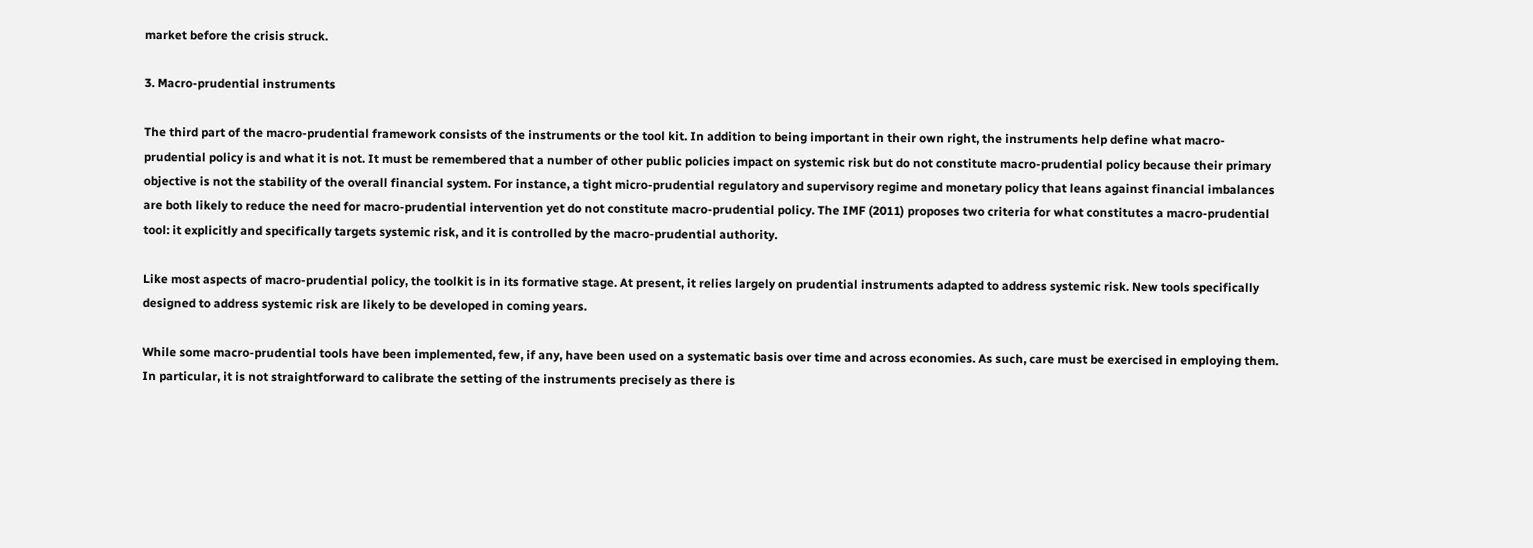market before the crisis struck.

3. Macro-prudential instruments

The third part of the macro-prudential framework consists of the instruments or the tool kit. In addition to being important in their own right, the instruments help define what macro-prudential policy is and what it is not. It must be remembered that a number of other public policies impact on systemic risk but do not constitute macro-prudential policy because their primary objective is not the stability of the overall financial system. For instance, a tight micro-prudential regulatory and supervisory regime and monetary policy that leans against financial imbalances are both likely to reduce the need for macro-prudential intervention yet do not constitute macro-prudential policy. The IMF (2011) proposes two criteria for what constitutes a macro-prudential tool: it explicitly and specifically targets systemic risk, and it is controlled by the macro-prudential authority.

Like most aspects of macro-prudential policy, the toolkit is in its formative stage. At present, it relies largely on prudential instruments adapted to address systemic risk. New tools specifically designed to address systemic risk are likely to be developed in coming years.

While some macro-prudential tools have been implemented, few, if any, have been used on a systematic basis over time and across economies. As such, care must be exercised in employing them. In particular, it is not straightforward to calibrate the setting of the instruments precisely as there is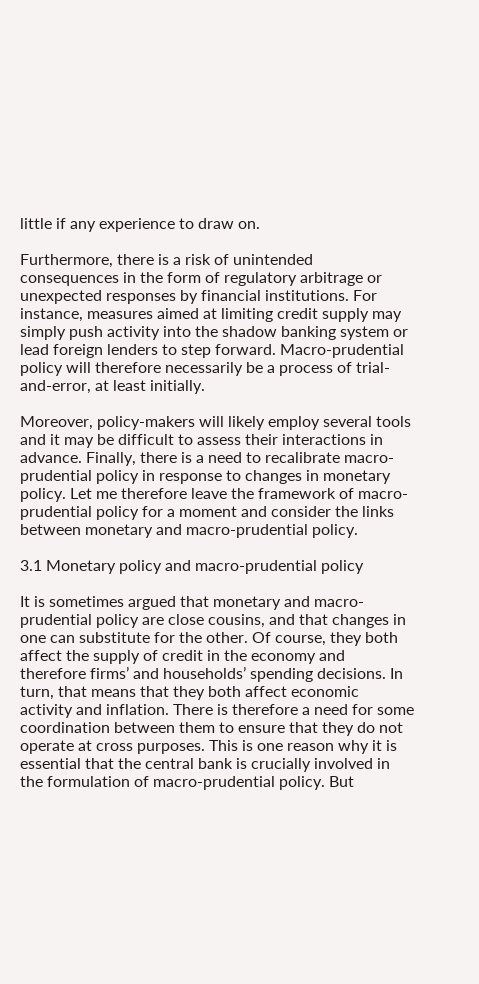little if any experience to draw on.

Furthermore, there is a risk of unintended consequences in the form of regulatory arbitrage or unexpected responses by financial institutions. For instance, measures aimed at limiting credit supply may simply push activity into the shadow banking system or lead foreign lenders to step forward. Macro-prudential policy will therefore necessarily be a process of trial-and-error, at least initially.

Moreover, policy-makers will likely employ several tools and it may be difficult to assess their interactions in advance. Finally, there is a need to recalibrate macro-prudential policy in response to changes in monetary policy. Let me therefore leave the framework of macro-prudential policy for a moment and consider the links between monetary and macro-prudential policy.

3.1 Monetary policy and macro-prudential policy

It is sometimes argued that monetary and macro-prudential policy are close cousins, and that changes in one can substitute for the other. Of course, they both affect the supply of credit in the economy and therefore firms’ and households’ spending decisions. In turn, that means that they both affect economic activity and inflation. There is therefore a need for some coordination between them to ensure that they do not operate at cross purposes. This is one reason why it is essential that the central bank is crucially involved in the formulation of macro-prudential policy. But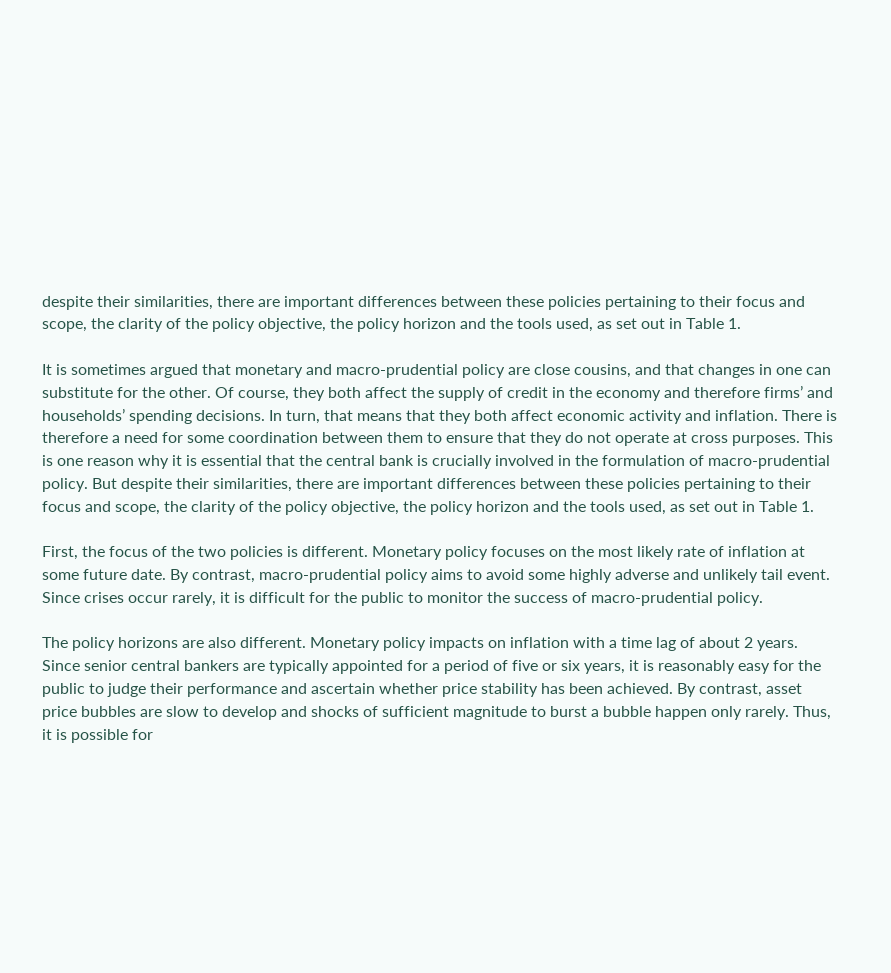despite their similarities, there are important differences between these policies pertaining to their focus and scope, the clarity of the policy objective, the policy horizon and the tools used, as set out in Table 1.

It is sometimes argued that monetary and macro-prudential policy are close cousins, and that changes in one can substitute for the other. Of course, they both affect the supply of credit in the economy and therefore firms’ and households’ spending decisions. In turn, that means that they both affect economic activity and inflation. There is therefore a need for some coordination between them to ensure that they do not operate at cross purposes. This is one reason why it is essential that the central bank is crucially involved in the formulation of macro-prudential policy. But despite their similarities, there are important differences between these policies pertaining to their focus and scope, the clarity of the policy objective, the policy horizon and the tools used, as set out in Table 1.

First, the focus of the two policies is different. Monetary policy focuses on the most likely rate of inflation at some future date. By contrast, macro-prudential policy aims to avoid some highly adverse and unlikely tail event. Since crises occur rarely, it is difficult for the public to monitor the success of macro-prudential policy.

The policy horizons are also different. Monetary policy impacts on inflation with a time lag of about 2 years. Since senior central bankers are typically appointed for a period of five or six years, it is reasonably easy for the public to judge their performance and ascertain whether price stability has been achieved. By contrast, asset price bubbles are slow to develop and shocks of sufficient magnitude to burst a bubble happen only rarely. Thus, it is possible for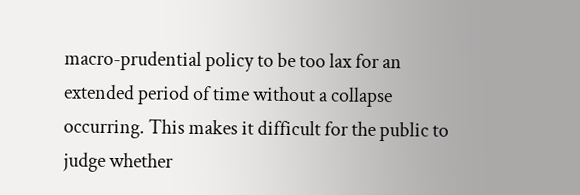macro-prudential policy to be too lax for an extended period of time without a collapse occurring. This makes it difficult for the public to judge whether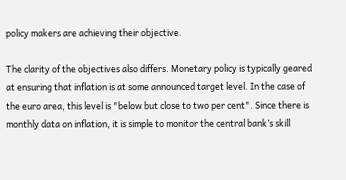policy makers are achieving their objective.

The clarity of the objectives also differs. Monetary policy is typically geared at ensuring that inflation is at some announced target level. In the case of the euro area, this level is "below but close to two per cent". Since there is monthly data on inflation, it is simple to monitor the central bank’s skill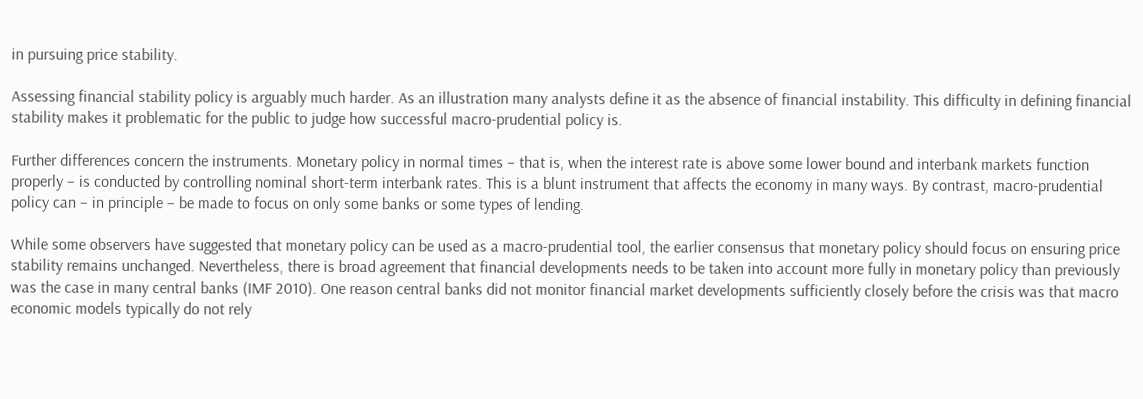in pursuing price stability.

Assessing financial stability policy is arguably much harder. As an illustration many analysts define it as the absence of financial instability. This difficulty in defining financial stability makes it problematic for the public to judge how successful macro-prudential policy is.

Further differences concern the instruments. Monetary policy in normal times – that is, when the interest rate is above some lower bound and interbank markets function properly – is conducted by controlling nominal short-term interbank rates. This is a blunt instrument that affects the economy in many ways. By contrast, macro-prudential policy can – in principle – be made to focus on only some banks or some types of lending.

While some observers have suggested that monetary policy can be used as a macro-prudential tool, the earlier consensus that monetary policy should focus on ensuring price stability remains unchanged. Nevertheless, there is broad agreement that financial developments needs to be taken into account more fully in monetary policy than previously was the case in many central banks (IMF 2010). One reason central banks did not monitor financial market developments sufficiently closely before the crisis was that macro economic models typically do not rely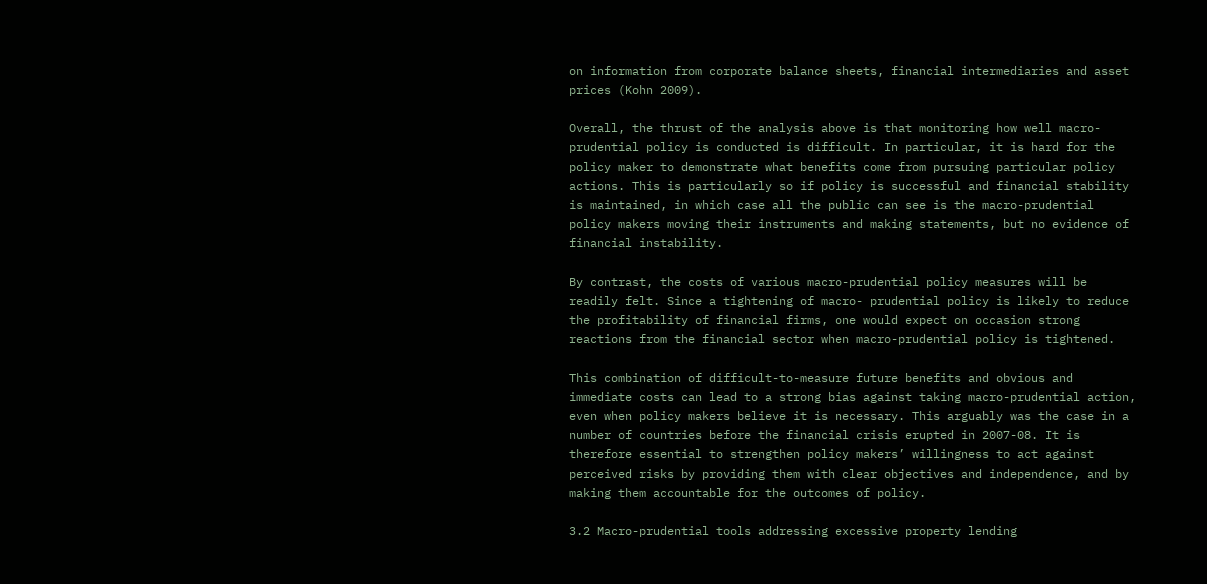on information from corporate balance sheets, financial intermediaries and asset prices (Kohn 2009).

Overall, the thrust of the analysis above is that monitoring how well macro-prudential policy is conducted is difficult. In particular, it is hard for the policy maker to demonstrate what benefits come from pursuing particular policy actions. This is particularly so if policy is successful and financial stability is maintained, in which case all the public can see is the macro-prudential policy makers moving their instruments and making statements, but no evidence of financial instability.

By contrast, the costs of various macro-prudential policy measures will be readily felt. Since a tightening of macro- prudential policy is likely to reduce the profitability of financial firms, one would expect on occasion strong reactions from the financial sector when macro-prudential policy is tightened.

This combination of difficult-to-measure future benefits and obvious and immediate costs can lead to a strong bias against taking macro-prudential action, even when policy makers believe it is necessary. This arguably was the case in a number of countries before the financial crisis erupted in 2007-08. It is therefore essential to strengthen policy makers’ willingness to act against perceived risks by providing them with clear objectives and independence, and by making them accountable for the outcomes of policy.

3.2 Macro-prudential tools addressing excessive property lending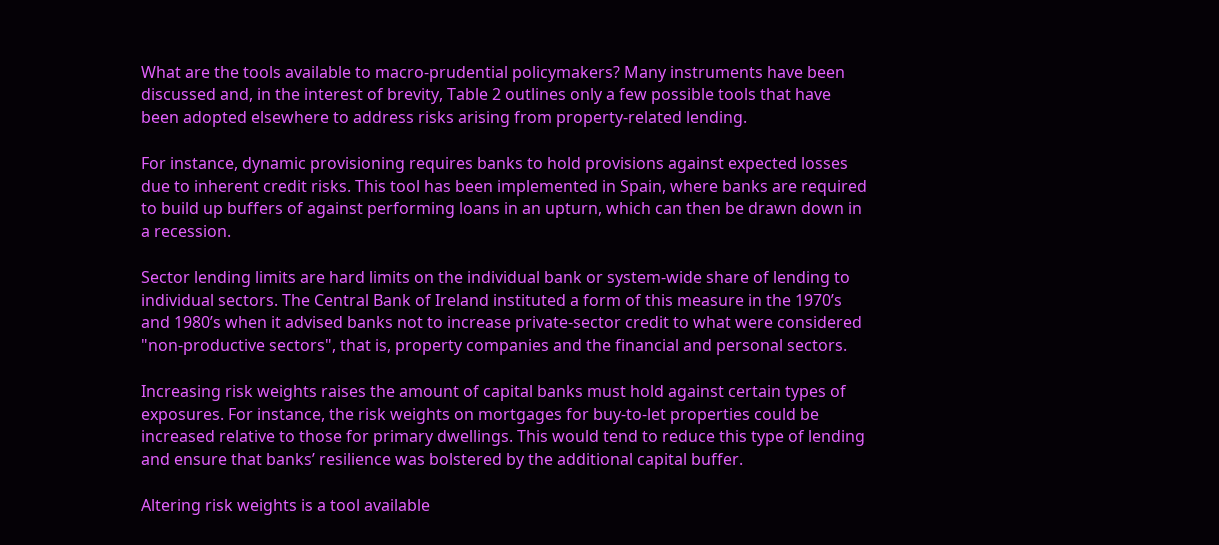What are the tools available to macro-prudential policymakers? Many instruments have been discussed and, in the interest of brevity, Table 2 outlines only a few possible tools that have been adopted elsewhere to address risks arising from property-related lending.

For instance, dynamic provisioning requires banks to hold provisions against expected losses due to inherent credit risks. This tool has been implemented in Spain, where banks are required to build up buffers of against performing loans in an upturn, which can then be drawn down in a recession.

Sector lending limits are hard limits on the individual bank or system-wide share of lending to individual sectors. The Central Bank of Ireland instituted a form of this measure in the 1970’s and 1980’s when it advised banks not to increase private-sector credit to what were considered "non-productive sectors", that is, property companies and the financial and personal sectors.

Increasing risk weights raises the amount of capital banks must hold against certain types of exposures. For instance, the risk weights on mortgages for buy-to-let properties could be increased relative to those for primary dwellings. This would tend to reduce this type of lending and ensure that banks’ resilience was bolstered by the additional capital buffer.

Altering risk weights is a tool available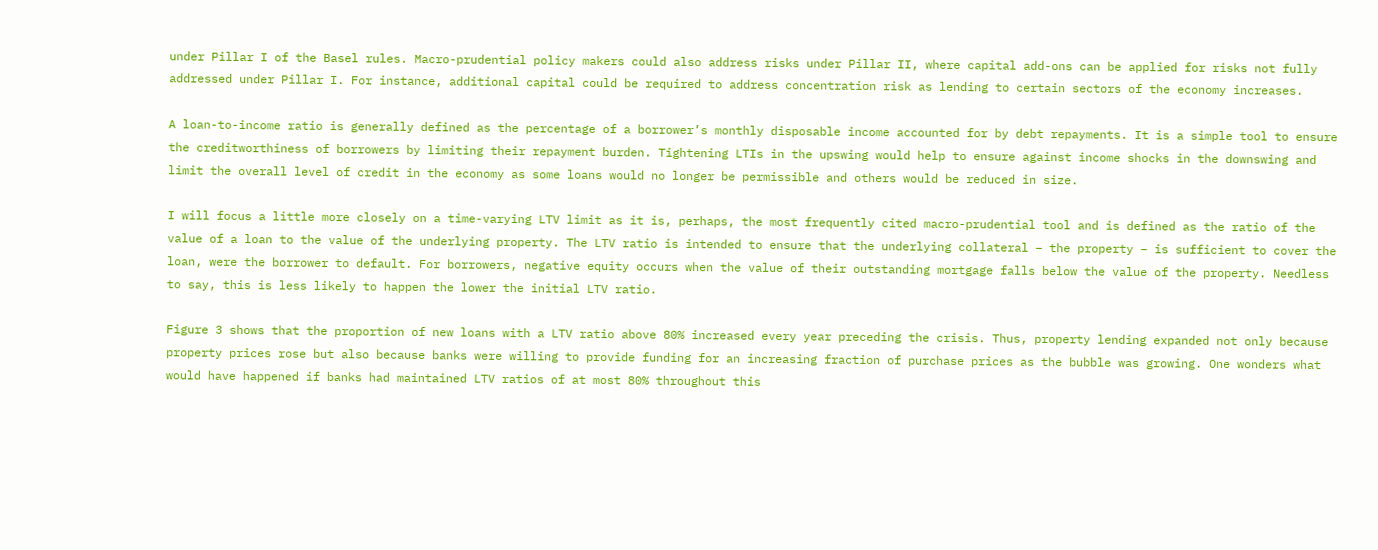under Pillar I of the Basel rules. Macro-prudential policy makers could also address risks under Pillar II, where capital add-ons can be applied for risks not fully addressed under Pillar I. For instance, additional capital could be required to address concentration risk as lending to certain sectors of the economy increases.

A loan-to-income ratio is generally defined as the percentage of a borrower’s monthly disposable income accounted for by debt repayments. It is a simple tool to ensure the creditworthiness of borrowers by limiting their repayment burden. Tightening LTIs in the upswing would help to ensure against income shocks in the downswing and limit the overall level of credit in the economy as some loans would no longer be permissible and others would be reduced in size.

I will focus a little more closely on a time-varying LTV limit as it is, perhaps, the most frequently cited macro-prudential tool and is defined as the ratio of the value of a loan to the value of the underlying property. The LTV ratio is intended to ensure that the underlying collateral – the property – is sufficient to cover the loan, were the borrower to default. For borrowers, negative equity occurs when the value of their outstanding mortgage falls below the value of the property. Needless to say, this is less likely to happen the lower the initial LTV ratio.

Figure 3 shows that the proportion of new loans with a LTV ratio above 80% increased every year preceding the crisis. Thus, property lending expanded not only because property prices rose but also because banks were willing to provide funding for an increasing fraction of purchase prices as the bubble was growing. One wonders what would have happened if banks had maintained LTV ratios of at most 80% throughout this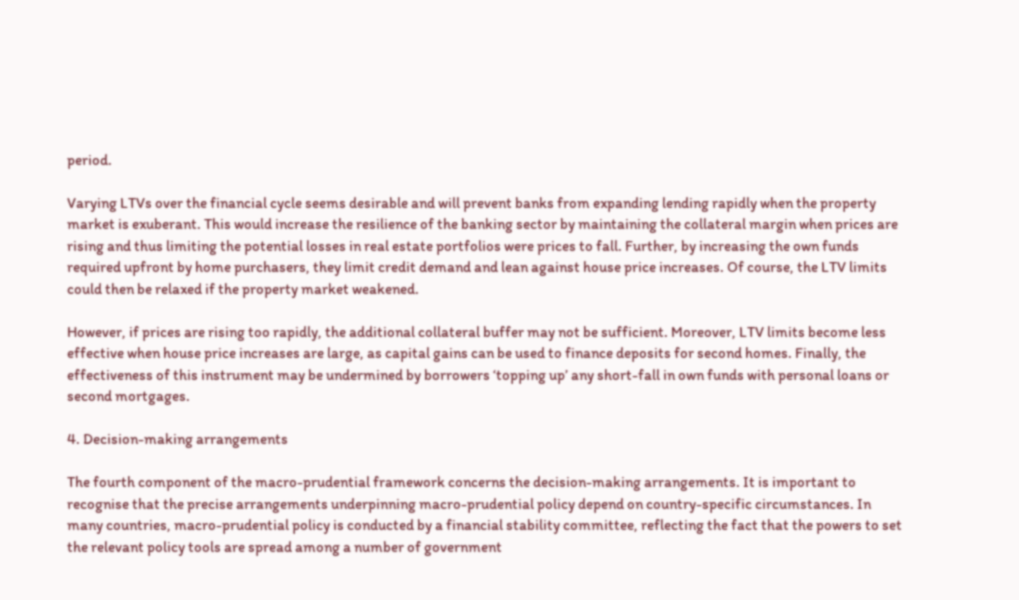period.

Varying LTVs over the financial cycle seems desirable and will prevent banks from expanding lending rapidly when the property market is exuberant. This would increase the resilience of the banking sector by maintaining the collateral margin when prices are rising and thus limiting the potential losses in real estate portfolios were prices to fall. Further, by increasing the own funds required upfront by home purchasers, they limit credit demand and lean against house price increases. Of course, the LTV limits could then be relaxed if the property market weakened.

However, if prices are rising too rapidly, the additional collateral buffer may not be sufficient. Moreover, LTV limits become less effective when house price increases are large, as capital gains can be used to finance deposits for second homes. Finally, the effectiveness of this instrument may be undermined by borrowers ‘topping up’ any short-fall in own funds with personal loans or second mortgages.

4. Decision-making arrangements

The fourth component of the macro-prudential framework concerns the decision-making arrangements. It is important to recognise that the precise arrangements underpinning macro-prudential policy depend on country-specific circumstances. In many countries, macro-prudential policy is conducted by a financial stability committee, reflecting the fact that the powers to set the relevant policy tools are spread among a number of government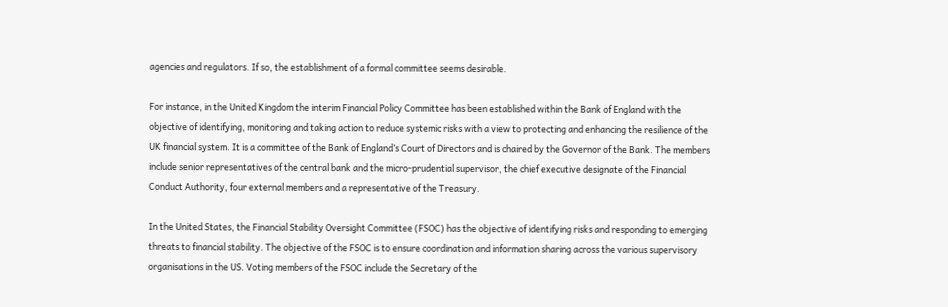agencies and regulators. If so, the establishment of a formal committee seems desirable.

For instance, in the United Kingdom the interim Financial Policy Committee has been established within the Bank of England with the objective of identifying, monitoring and taking action to reduce systemic risks with a view to protecting and enhancing the resilience of the UK financial system. It is a committee of the Bank of England’s Court of Directors and is chaired by the Governor of the Bank. The members include senior representatives of the central bank and the micro-prudential supervisor, the chief executive designate of the Financial Conduct Authority, four external members and a representative of the Treasury.

In the United States, the Financial Stability Oversight Committee (FSOC) has the objective of identifying risks and responding to emerging threats to financial stability. The objective of the FSOC is to ensure coordination and information sharing across the various supervisory organisations in the US. Voting members of the FSOC include the Secretary of the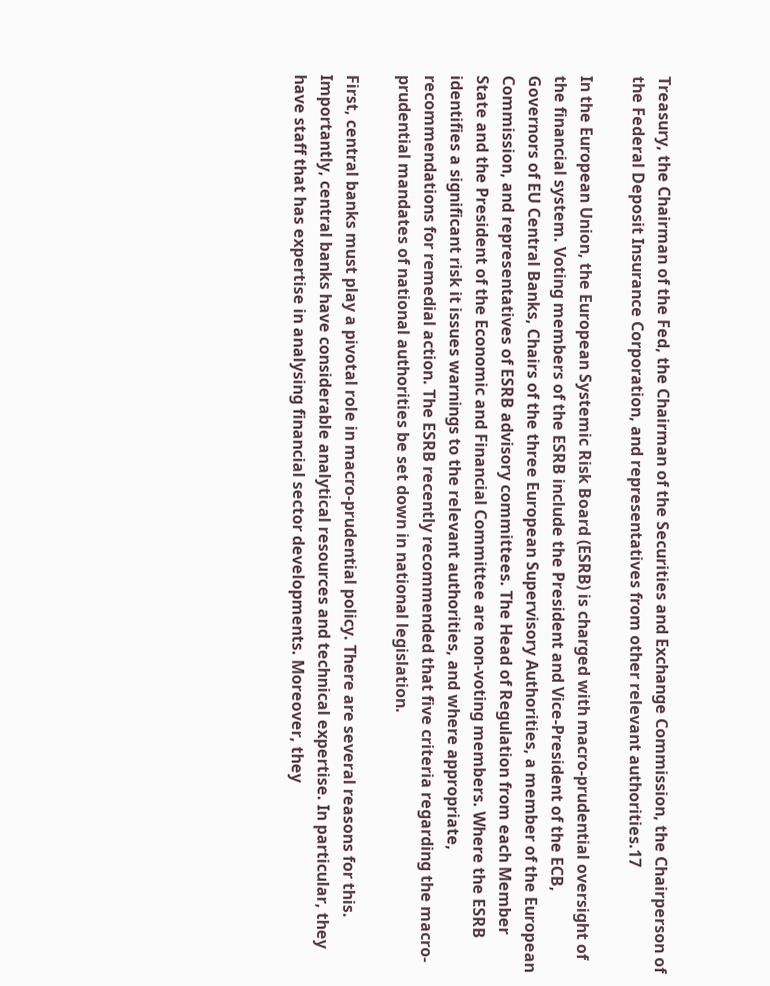Treasury, the Chairman of the Fed, the Chairman of the Securities and Exchange Commission, the Chairperson of the Federal Deposit Insurance Corporation, and representatives from other relevant authorities.17

In the European Union, the European Systemic Risk Board (ESRB) is charged with macro-prudential oversight of the financial system. Voting members of the ESRB include the President and Vice-President of the ECB, Governors of EU Central Banks, Chairs of the three European Supervisory Authorities, a member of the European Commission, and representatives of ESRB advisory committees. The Head of Regulation from each Member State and the President of the Economic and Financial Committee are non-voting members. Where the ESRB identifies a significant risk it issues warnings to the relevant authorities, and where appropriate, recommendations for remedial action. The ESRB recently recommended that five criteria regarding the macro-prudential mandates of national authorities be set down in national legislation.

First, central banks must play a pivotal role in macro-prudential policy. There are several reasons for this. Importantly, central banks have considerable analytical resources and technical expertise. In particular, they have staff that has expertise in analysing financial sector developments. Moreover, they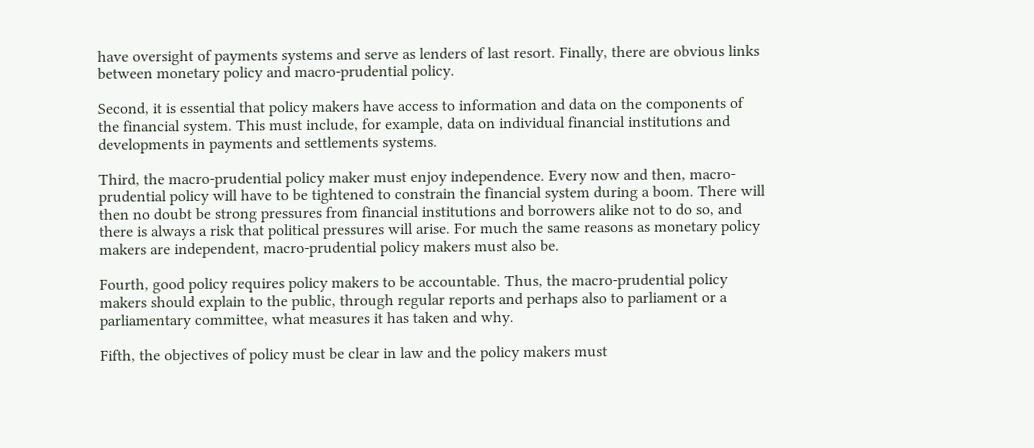have oversight of payments systems and serve as lenders of last resort. Finally, there are obvious links between monetary policy and macro-prudential policy.

Second, it is essential that policy makers have access to information and data on the components of the financial system. This must include, for example, data on individual financial institutions and developments in payments and settlements systems.

Third, the macro-prudential policy maker must enjoy independence. Every now and then, macro-prudential policy will have to be tightened to constrain the financial system during a boom. There will then no doubt be strong pressures from financial institutions and borrowers alike not to do so, and there is always a risk that political pressures will arise. For much the same reasons as monetary policy makers are independent, macro-prudential policy makers must also be.

Fourth, good policy requires policy makers to be accountable. Thus, the macro-prudential policy makers should explain to the public, through regular reports and perhaps also to parliament or a parliamentary committee, what measures it has taken and why.

Fifth, the objectives of policy must be clear in law and the policy makers must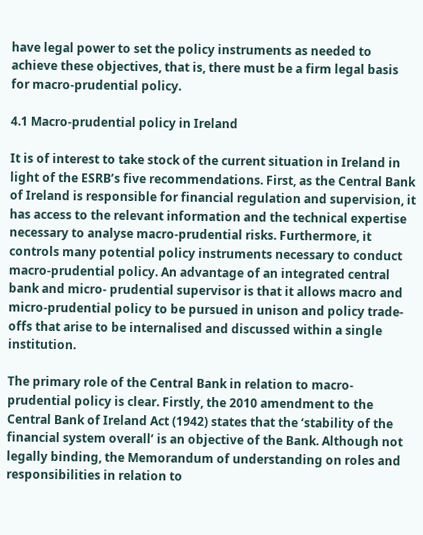have legal power to set the policy instruments as needed to achieve these objectives, that is, there must be a firm legal basis for macro-prudential policy.

4.1 Macro-prudential policy in Ireland

It is of interest to take stock of the current situation in Ireland in light of the ESRB’s five recommendations. First, as the Central Bank of Ireland is responsible for financial regulation and supervision, it has access to the relevant information and the technical expertise necessary to analyse macro-prudential risks. Furthermore, it controls many potential policy instruments necessary to conduct macro-prudential policy. An advantage of an integrated central bank and micro- prudential supervisor is that it allows macro and micro-prudential policy to be pursued in unison and policy trade-offs that arise to be internalised and discussed within a single institution.

The primary role of the Central Bank in relation to macro-prudential policy is clear. Firstly, the 2010 amendment to the Central Bank of Ireland Act (1942) states that the ‘stability of the financial system overall’ is an objective of the Bank. Although not legally binding, the Memorandum of understanding on roles and responsibilities in relation to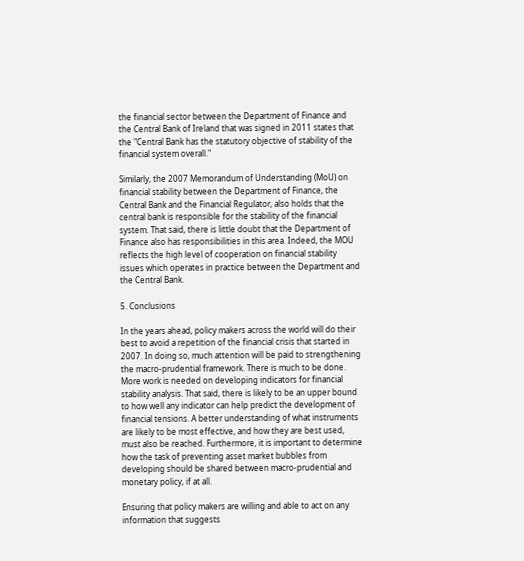the financial sector between the Department of Finance and the Central Bank of Ireland that was signed in 2011 states that the "Central Bank has the statutory objective of stability of the financial system overall."

Similarly, the 2007 Memorandum of Understanding (MoU) on financial stability between the Department of Finance, the Central Bank and the Financial Regulator, also holds that the central bank is responsible for the stability of the financial system. That said, there is little doubt that the Department of Finance also has responsibilities in this area. Indeed, the MOU reflects the high level of cooperation on financial stability issues which operates in practice between the Department and the Central Bank.

5. Conclusions

In the years ahead, policy makers across the world will do their best to avoid a repetition of the financial crisis that started in 2007. In doing so, much attention will be paid to strengthening the macro-prudential framework. There is much to be done. More work is needed on developing indicators for financial stability analysis. That said, there is likely to be an upper bound to how well any indicator can help predict the development of financial tensions. A better understanding of what instruments are likely to be most effective, and how they are best used, must also be reached. Furthermore, it is important to determine how the task of preventing asset market bubbles from developing should be shared between macro-prudential and monetary policy, if at all.

Ensuring that policy makers are willing and able to act on any information that suggests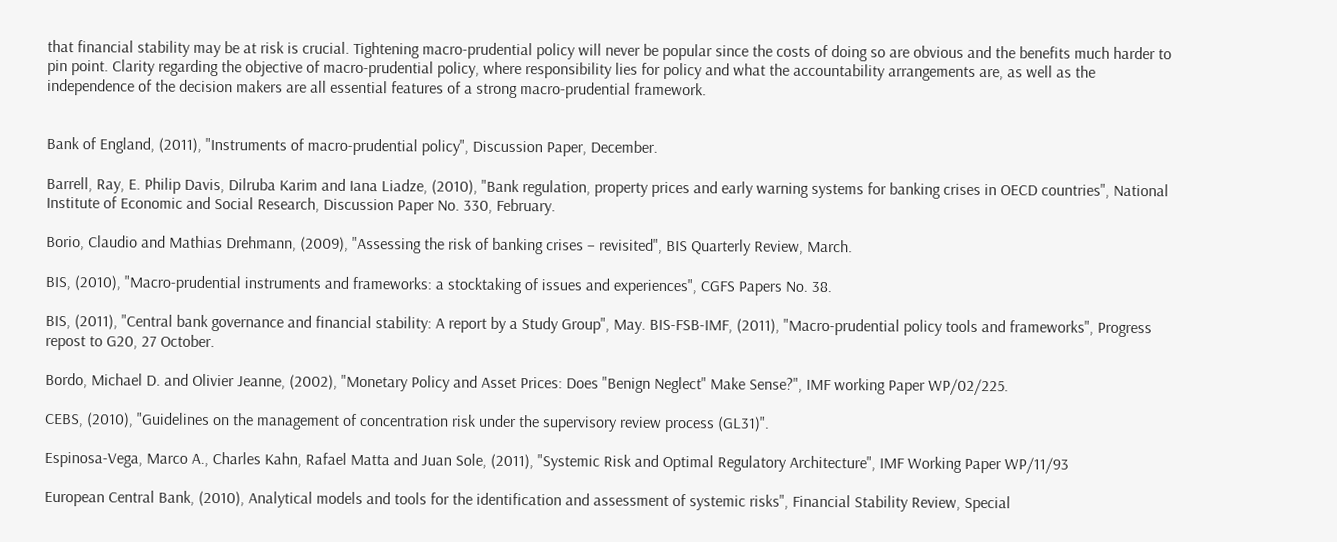that financial stability may be at risk is crucial. Tightening macro-prudential policy will never be popular since the costs of doing so are obvious and the benefits much harder to pin point. Clarity regarding the objective of macro-prudential policy, where responsibility lies for policy and what the accountability arrangements are, as well as the independence of the decision makers are all essential features of a strong macro-prudential framework.


Bank of England, (2011), "Instruments of macro-prudential policy", Discussion Paper, December.

Barrell, Ray, E. Philip Davis, Dilruba Karim and Iana Liadze, (2010), "Bank regulation, property prices and early warning systems for banking crises in OECD countries", National Institute of Economic and Social Research, Discussion Paper No. 330, February.

Borio, Claudio and Mathias Drehmann, (2009), "Assessing the risk of banking crises – revisited", BIS Quarterly Review, March.

BIS, (2010), "Macro-prudential instruments and frameworks: a stocktaking of issues and experiences", CGFS Papers No. 38.

BIS, (2011), "Central bank governance and financial stability: A report by a Study Group", May. BIS-FSB-IMF, (2011), "Macro-prudential policy tools and frameworks", Progress repost to G20, 27 October.

Bordo, Michael D. and Olivier Jeanne, (2002), "Monetary Policy and Asset Prices: Does "Benign Neglect" Make Sense?", IMF working Paper WP/02/225.

CEBS, (2010), "Guidelines on the management of concentration risk under the supervisory review process (GL31)".

Espinosa-Vega, Marco A., Charles Kahn, Rafael Matta and Juan Sole, (2011), "Systemic Risk and Optimal Regulatory Architecture", IMF Working Paper WP/11/93

European Central Bank, (2010), Analytical models and tools for the identification and assessment of systemic risks", Financial Stability Review, Special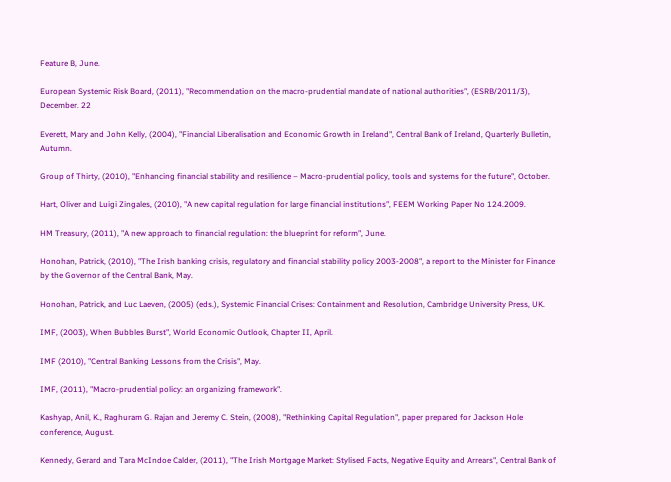Feature B, June.

European Systemic Risk Board, (2011), "Recommendation on the macro-prudential mandate of national authorities", (ESRB/2011/3), December. 22

Everett, Mary and John Kelly, (2004), "Financial Liberalisation and Economic Growth in Ireland", Central Bank of Ireland, Quarterly Bulletin, Autumn.

Group of Thirty, (2010), "Enhancing financial stability and resilience – Macro-prudential policy, tools and systems for the future", October.

Hart, Oliver and Luigi Zingales, (2010), "A new capital regulation for large financial institutions", FEEM Working Paper No 124.2009.

HM Treasury, (2011), "A new approach to financial regulation: the blueprint for reform", June.

Honohan, Patrick, (2010), "The Irish banking crisis, regulatory and financial stability policy 2003-2008", a report to the Minister for Finance by the Governor of the Central Bank, May.

Honohan, Patrick, and Luc Laeven, (2005) (eds.), Systemic Financial Crises: Containment and Resolution, Cambridge University Press, UK.

IMF, (2003), When Bubbles Burst", World Economic Outlook, Chapter II, April.

IMF (2010), "Central Banking Lessons from the Crisis", May.

IMF, (2011), "Macro-prudential policy: an organizing framework".

Kashyap, Anil, K., Raghuram G. Rajan and Jeremy C. Stein, (2008), "Rethinking Capital Regulation", paper prepared for Jackson Hole conference, August.

Kennedy, Gerard and Tara McIndoe Calder, (2011), "The Irish Mortgage Market: Stylised Facts, Negative Equity and Arrears", Central Bank of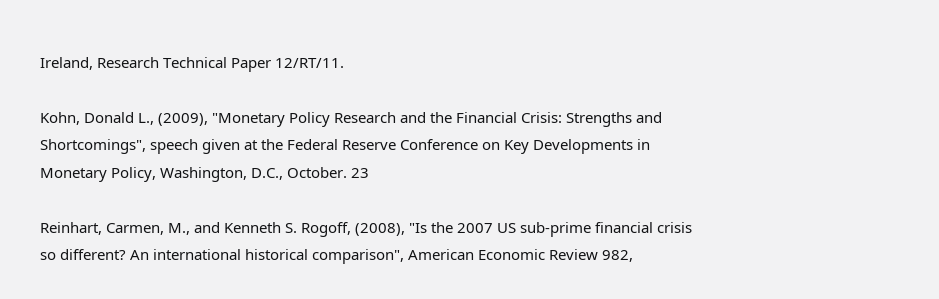Ireland, Research Technical Paper 12/RT/11.

Kohn, Donald L., (2009), "Monetary Policy Research and the Financial Crisis: Strengths and Shortcomings", speech given at the Federal Reserve Conference on Key Developments in Monetary Policy, Washington, D.C., October. 23

Reinhart, Carmen, M., and Kenneth S. Rogoff, (2008), "Is the 2007 US sub-prime financial crisis so different? An international historical comparison", American Economic Review 982,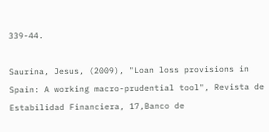339-44.

Saurina, Jesus, (2009), "Loan loss provisions in Spain: A working macro-prudential tool", Revista de Estabilidad Financiera, 17,Banco de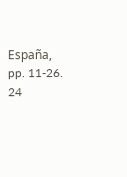España, pp. 11-26. 24